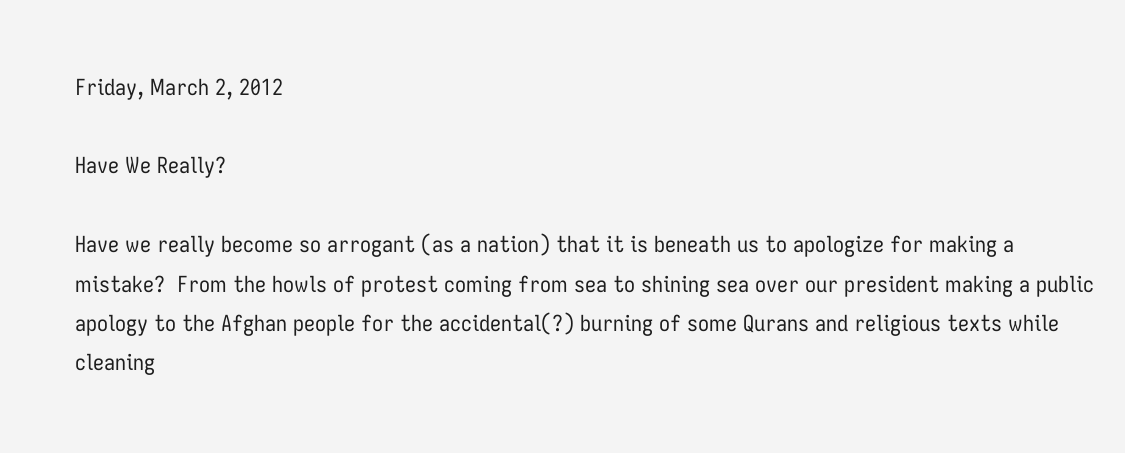Friday, March 2, 2012

Have We Really?

Have we really become so arrogant (as a nation) that it is beneath us to apologize for making a mistake?  From the howls of protest coming from sea to shining sea over our president making a public apology to the Afghan people for the accidental(?) burning of some Qurans and religious texts while cleaning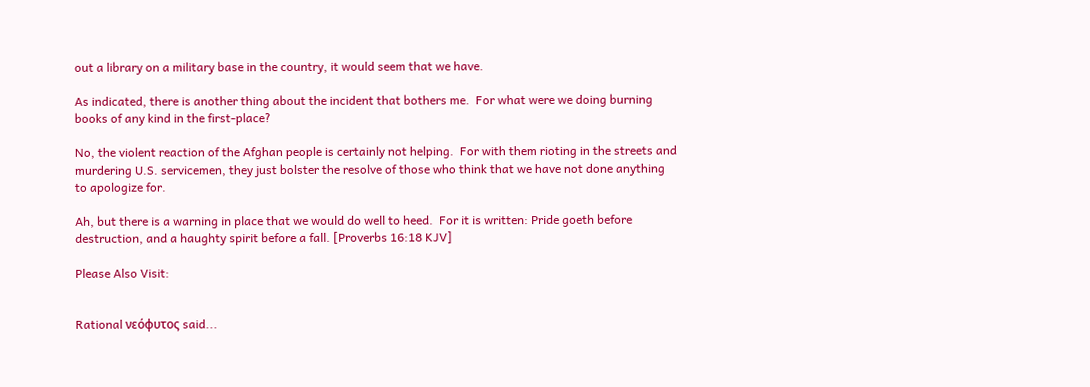out a library on a military base in the country, it would seem that we have.

As indicated, there is another thing about the incident that bothers me.  For what were we doing burning books of any kind in the first-place?

No, the violent reaction of the Afghan people is certainly not helping.  For with them rioting in the streets and murdering U.S. servicemen, they just bolster the resolve of those who think that we have not done anything to apologize for.

Ah, but there is a warning in place that we would do well to heed.  For it is written: Pride goeth before destruction, and a haughty spirit before a fall. [Proverbs 16:18 KJV]

Please Also Visit:


Rational νεόφυτος said...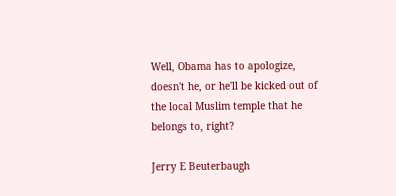Well, Obama has to apologize, doesn't he, or he'll be kicked out of the local Muslim temple that he belongs to, right?

Jerry E Beuterbaugh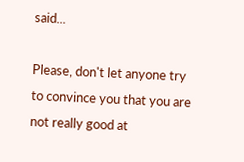said...

Please, don't let anyone try to convince you that you are not really good at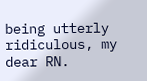being utterly ridiculous, my dear RN.